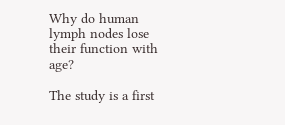Why do human lymph nodes lose their function with age?

The study is a first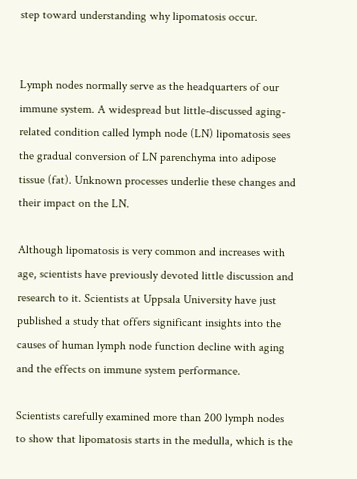step toward understanding why lipomatosis occur.


Lymph nodes normally serve as the headquarters of our immune system. A widespread but little-discussed aging-related condition called lymph node (LN) lipomatosis sees the gradual conversion of LN parenchyma into adipose tissue (fat). Unknown processes underlie these changes and their impact on the LN.

Although lipomatosis is very common and increases with age, scientists have previously devoted little discussion and research to it. Scientists at Uppsala University have just published a study that offers significant insights into the causes of human lymph node function decline with aging and the effects on immune system performance.

Scientists carefully examined more than 200 lymph nodes to show that lipomatosis starts in the medulla, which is the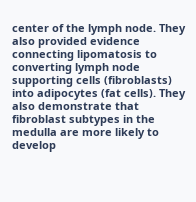center of the lymph node. They also provided evidence connecting lipomatosis to converting lymph node supporting cells (fibroblasts) into adipocytes (fat cells). They also demonstrate that fibroblast subtypes in the medulla are more likely to develop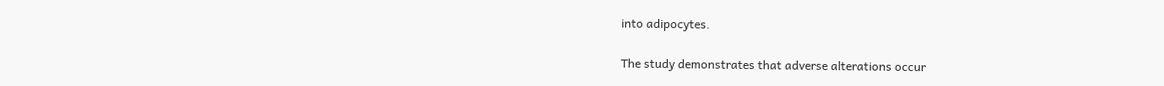into adipocytes.

The study demonstrates that adverse alterations occur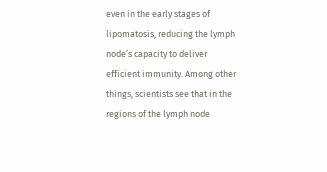even in the early stages of lipomatosis, reducing the lymph node’s capacity to deliver efficient immunity. Among other things, scientists see that in the regions of the lymph node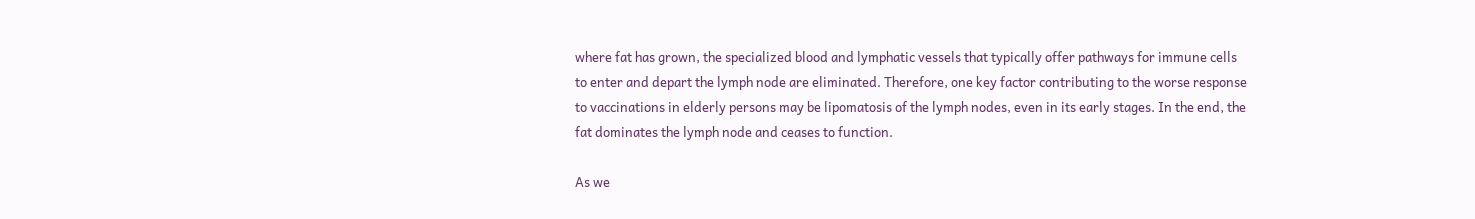where fat has grown, the specialized blood and lymphatic vessels that typically offer pathways for immune cells to enter and depart the lymph node are eliminated. Therefore, one key factor contributing to the worse response to vaccinations in elderly persons may be lipomatosis of the lymph nodes, even in its early stages. In the end, the fat dominates the lymph node and ceases to function.

As we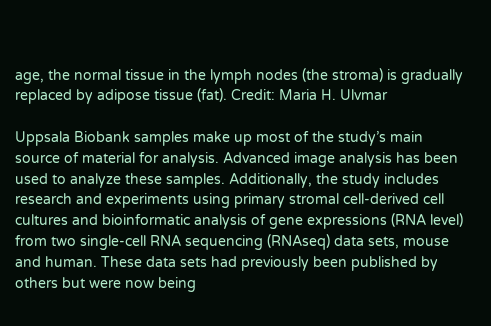age, the normal tissue in the lymph nodes (the stroma) is gradually replaced by adipose tissue (fat). Credit: Maria H. Ulvmar

Uppsala Biobank samples make up most of the study’s main source of material for analysis. Advanced image analysis has been used to analyze these samples. Additionally, the study includes research and experiments using primary stromal cell-derived cell cultures and bioinformatic analysis of gene expressions (RNA level) from two single-cell RNA sequencing (RNAseq) data sets, mouse and human. These data sets had previously been published by others but were now being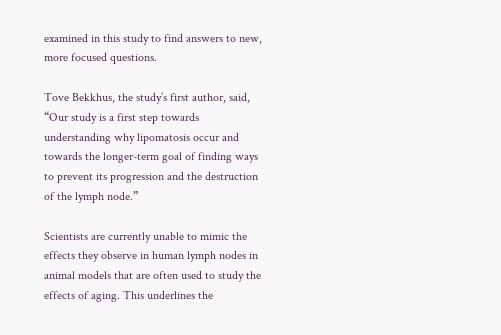examined in this study to find answers to new, more focused questions.

Tove Bekkhus, the study’s first author, said, “Our study is a first step towards understanding why lipomatosis occur and towards the longer-term goal of finding ways to prevent its progression and the destruction of the lymph node.”

Scientists are currently unable to mimic the effects they observe in human lymph nodes in animal models that are often used to study the effects of aging. This underlines the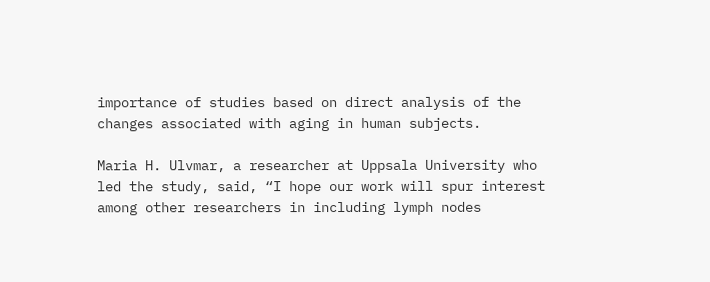importance of studies based on direct analysis of the changes associated with aging in human subjects.

Maria H. Ulvmar, a researcher at Uppsala University who led the study, said, “I hope our work will spur interest among other researchers in including lymph nodes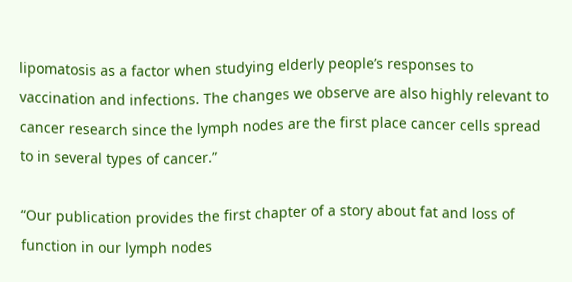lipomatosis as a factor when studying elderly people’s responses to vaccination and infections. The changes we observe are also highly relevant to cancer research since the lymph nodes are the first place cancer cells spread to in several types of cancer.”

“Our publication provides the first chapter of a story about fat and loss of function in our lymph nodes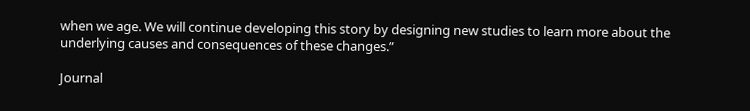when we age. We will continue developing this story by designing new studies to learn more about the underlying causes and consequences of these changes.”

Journal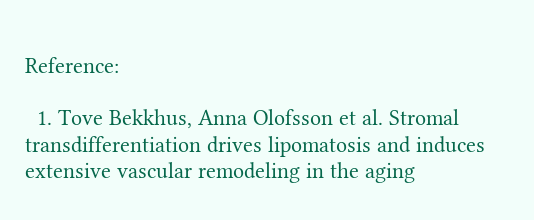Reference:

  1. Tove Bekkhus, Anna Olofsson et al. Stromal transdifferentiation drives lipomatosis and induces extensive vascular remodeling in the aging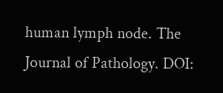human lymph node. The Journal of Pathology. DOI: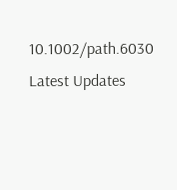10.1002/path.6030
Latest Updates